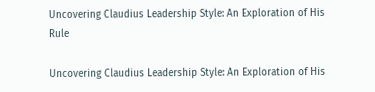Uncovering Claudius Leadership Style: An Exploration of His Rule

Uncovering Claudius Leadership Style: An Exploration of His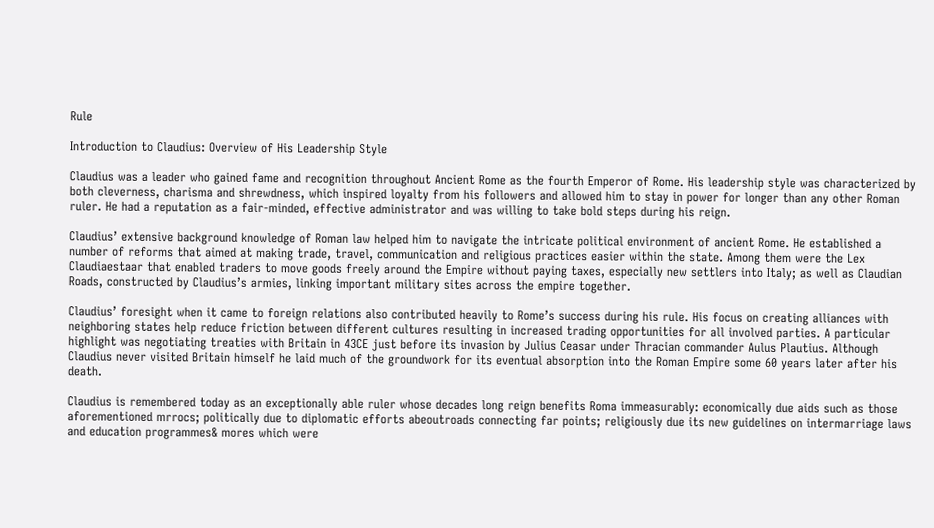Rule

Introduction to Claudius: Overview of His Leadership Style

Claudius was a leader who gained fame and recognition throughout Ancient Rome as the fourth Emperor of Rome. His leadership style was characterized by both cleverness, charisma and shrewdness, which inspired loyalty from his followers and allowed him to stay in power for longer than any other Roman ruler. He had a reputation as a fair-minded, effective administrator and was willing to take bold steps during his reign.

Claudius’ extensive background knowledge of Roman law helped him to navigate the intricate political environment of ancient Rome. He established a number of reforms that aimed at making trade, travel, communication and religious practices easier within the state. Among them were the Lex Claudiaestaar that enabled traders to move goods freely around the Empire without paying taxes, especially new settlers into Italy; as well as Claudian Roads, constructed by Claudius’s armies, linking important military sites across the empire together.

Claudius’ foresight when it came to foreign relations also contributed heavily to Rome’s success during his rule. His focus on creating alliances with neighboring states help reduce friction between different cultures resulting in increased trading opportunities for all involved parties. A particular highlight was negotiating treaties with Britain in 43CE just before its invasion by Julius Ceasar under Thracian commander Aulus Plautius. Although Claudius never visited Britain himself he laid much of the groundwork for its eventual absorption into the Roman Empire some 60 years later after his death.

Claudius is remembered today as an exceptionally able ruler whose decades long reign benefits Roma immeasurably: economically due aids such as those aforementioned mrrocs; politically due to diplomatic efforts abeoutroads connecting far points; religiously due its new guidelines on intermarriage laws and education programmes& mores which were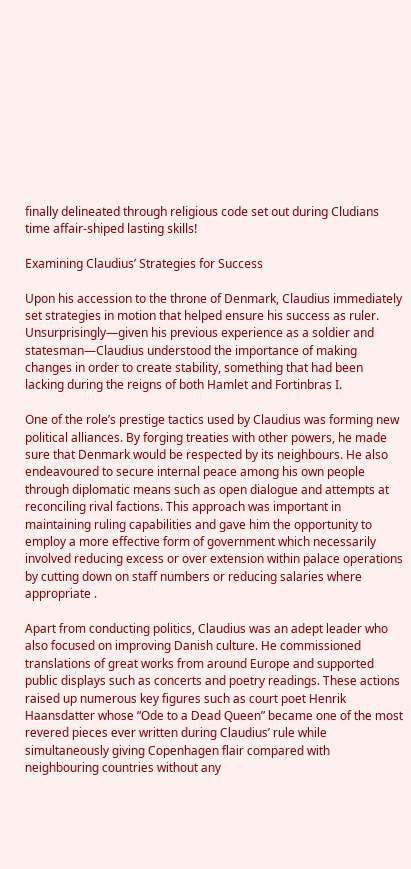finally delineated through religious code set out during Cludians time affair-shiped lasting skills!

Examining Claudius’ Strategies for Success

Upon his accession to the throne of Denmark, Claudius immediately set strategies in motion that helped ensure his success as ruler. Unsurprisingly—given his previous experience as a soldier and statesman—Claudius understood the importance of making changes in order to create stability, something that had been lacking during the reigns of both Hamlet and Fortinbras I.

One of the role’s prestige tactics used by Claudius was forming new political alliances. By forging treaties with other powers, he made sure that Denmark would be respected by its neighbours. He also endeavoured to secure internal peace among his own people through diplomatic means such as open dialogue and attempts at reconciling rival factions. This approach was important in maintaining ruling capabilities and gave him the opportunity to employ a more effective form of government which necessarily involved reducing excess or over extension within palace operations by cutting down on staff numbers or reducing salaries where appropriate .

Apart from conducting politics, Claudius was an adept leader who also focused on improving Danish culture. He commissioned translations of great works from around Europe and supported public displays such as concerts and poetry readings. These actions raised up numerous key figures such as court poet Henrik Haansdatter whose “Ode to a Dead Queen” became one of the most revered pieces ever written during Claudius’ rule while simultaneously giving Copenhagen flair compared with neighbouring countries without any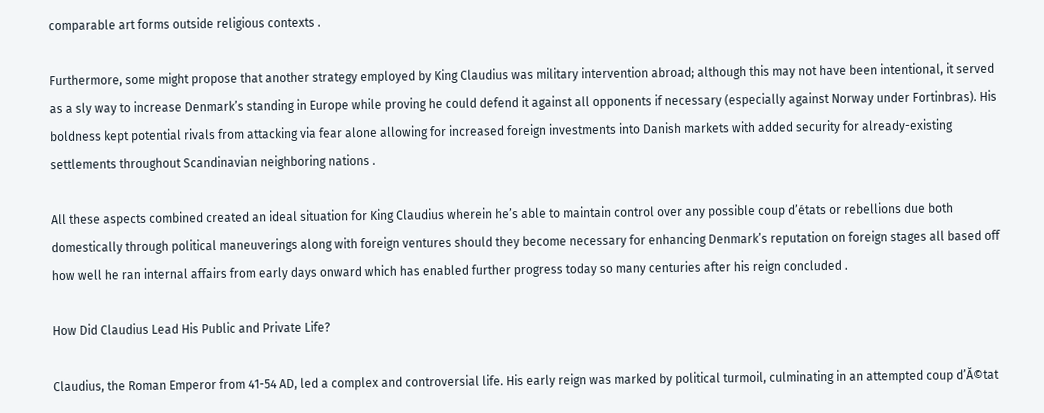comparable art forms outside religious contexts .

Furthermore, some might propose that another strategy employed by King Claudius was military intervention abroad; although this may not have been intentional, it served as a sly way to increase Denmark’s standing in Europe while proving he could defend it against all opponents if necessary (especially against Norway under Fortinbras). His boldness kept potential rivals from attacking via fear alone allowing for increased foreign investments into Danish markets with added security for already-existing settlements throughout Scandinavian neighboring nations .

All these aspects combined created an ideal situation for King Claudius wherein he’s able to maintain control over any possible coup d’états or rebellions due both domestically through political maneuverings along with foreign ventures should they become necessary for enhancing Denmark’s reputation on foreign stages all based off how well he ran internal affairs from early days onward which has enabled further progress today so many centuries after his reign concluded .

How Did Claudius Lead His Public and Private Life?

Claudius, the Roman Emperor from 41-54 AD, led a complex and controversial life. His early reign was marked by political turmoil, culminating in an attempted coup d’Ă©tat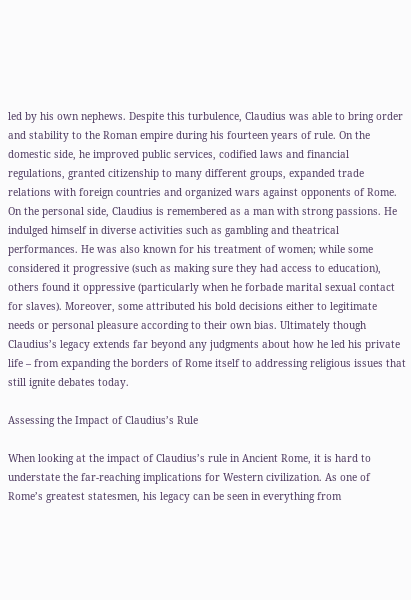led by his own nephews. Despite this turbulence, Claudius was able to bring order and stability to the Roman empire during his fourteen years of rule. On the domestic side, he improved public services, codified laws and financial regulations, granted citizenship to many different groups, expanded trade relations with foreign countries and organized wars against opponents of Rome. On the personal side, Claudius is remembered as a man with strong passions. He indulged himself in diverse activities such as gambling and theatrical performances. He was also known for his treatment of women; while some considered it progressive (such as making sure they had access to education), others found it oppressive (particularly when he forbade marital sexual contact for slaves). Moreover, some attributed his bold decisions either to legitimate needs or personal pleasure according to their own bias. Ultimately though Claudius’s legacy extends far beyond any judgments about how he led his private life – from expanding the borders of Rome itself to addressing religious issues that still ignite debates today.

Assessing the Impact of Claudius’s Rule

When looking at the impact of Claudius’s rule in Ancient Rome, it is hard to understate the far-reaching implications for Western civilization. As one of Rome’s greatest statesmen, his legacy can be seen in everything from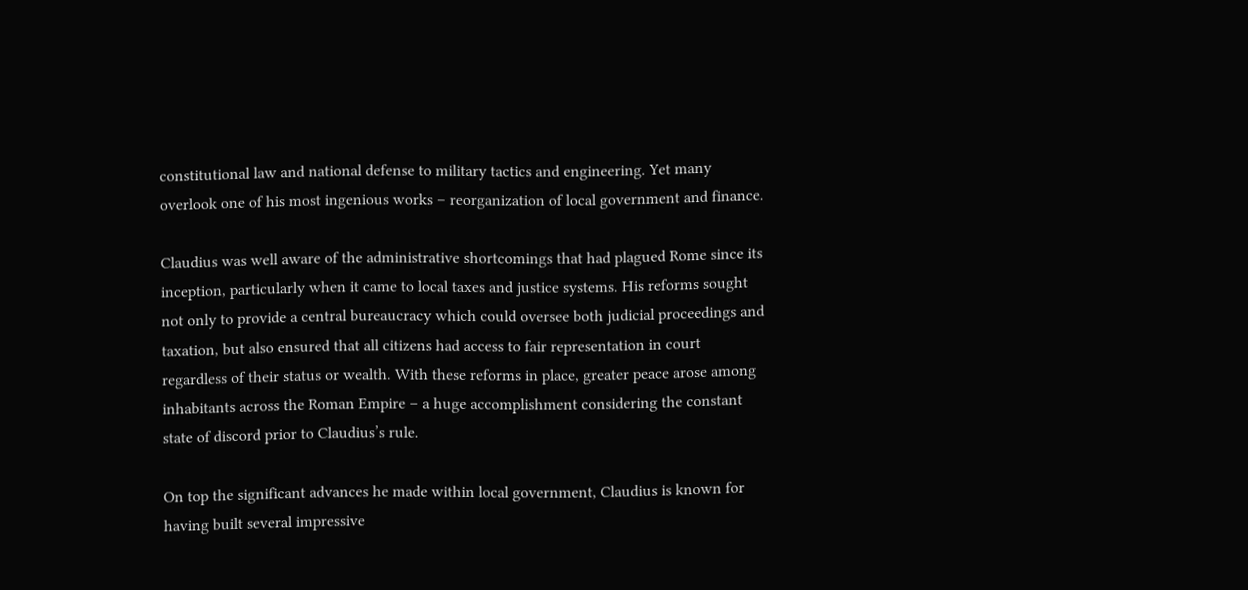constitutional law and national defense to military tactics and engineering. Yet many overlook one of his most ingenious works – reorganization of local government and finance.

Claudius was well aware of the administrative shortcomings that had plagued Rome since its inception, particularly when it came to local taxes and justice systems. His reforms sought not only to provide a central bureaucracy which could oversee both judicial proceedings and taxation, but also ensured that all citizens had access to fair representation in court regardless of their status or wealth. With these reforms in place, greater peace arose among inhabitants across the Roman Empire – a huge accomplishment considering the constant state of discord prior to Claudius’s rule.

On top the significant advances he made within local government, Claudius is known for having built several impressive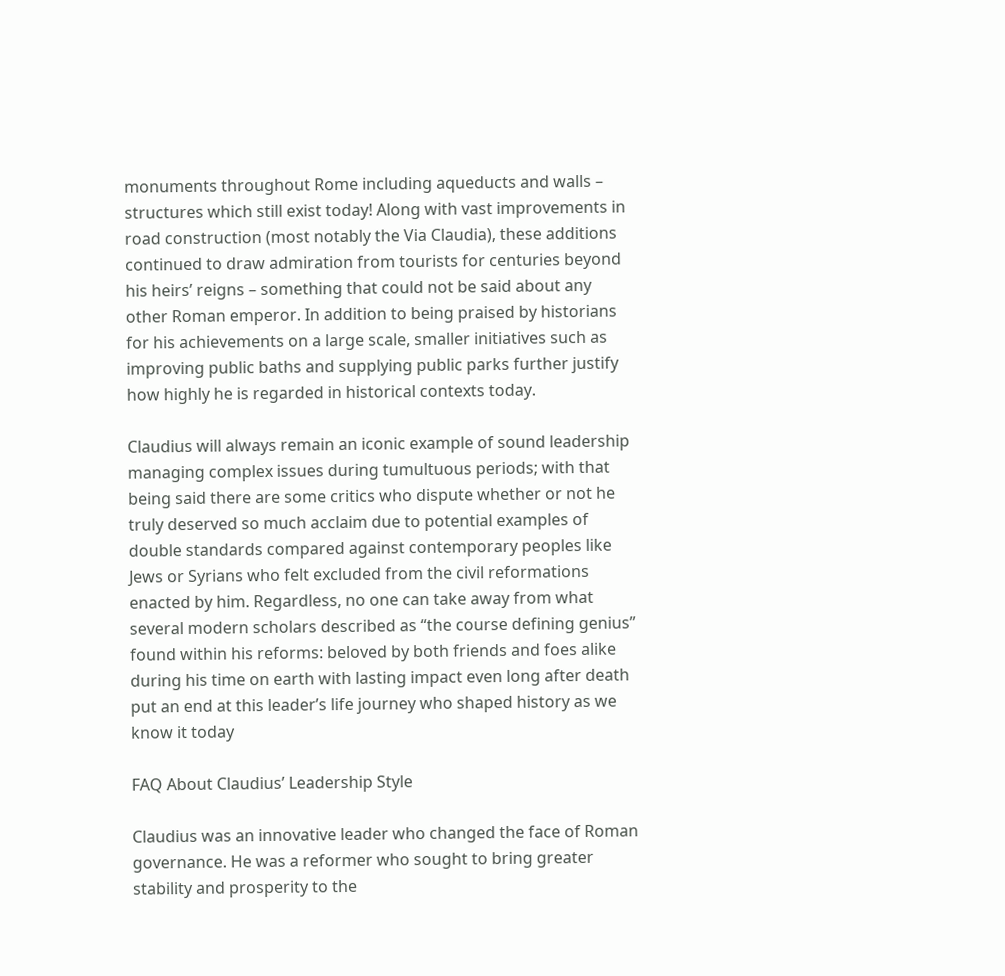monuments throughout Rome including aqueducts and walls – structures which still exist today! Along with vast improvements in road construction (most notably the Via Claudia), these additions continued to draw admiration from tourists for centuries beyond his heirs’ reigns – something that could not be said about any other Roman emperor. In addition to being praised by historians for his achievements on a large scale, smaller initiatives such as improving public baths and supplying public parks further justify how highly he is regarded in historical contexts today.

Claudius will always remain an iconic example of sound leadership managing complex issues during tumultuous periods; with that being said there are some critics who dispute whether or not he truly deserved so much acclaim due to potential examples of double standards compared against contemporary peoples like Jews or Syrians who felt excluded from the civil reformations enacted by him. Regardless, no one can take away from what several modern scholars described as “the course defining genius” found within his reforms: beloved by both friends and foes alike during his time on earth with lasting impact even long after death put an end at this leader’s life journey who shaped history as we know it today

FAQ About Claudius’ Leadership Style

Claudius was an innovative leader who changed the face of Roman governance. He was a reformer who sought to bring greater stability and prosperity to the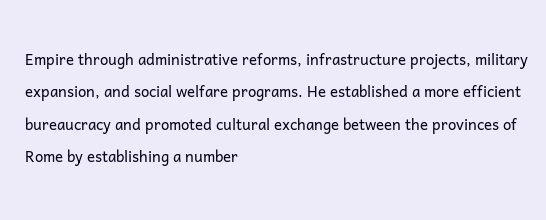Empire through administrative reforms, infrastructure projects, military expansion, and social welfare programs. He established a more efficient bureaucracy and promoted cultural exchange between the provinces of Rome by establishing a number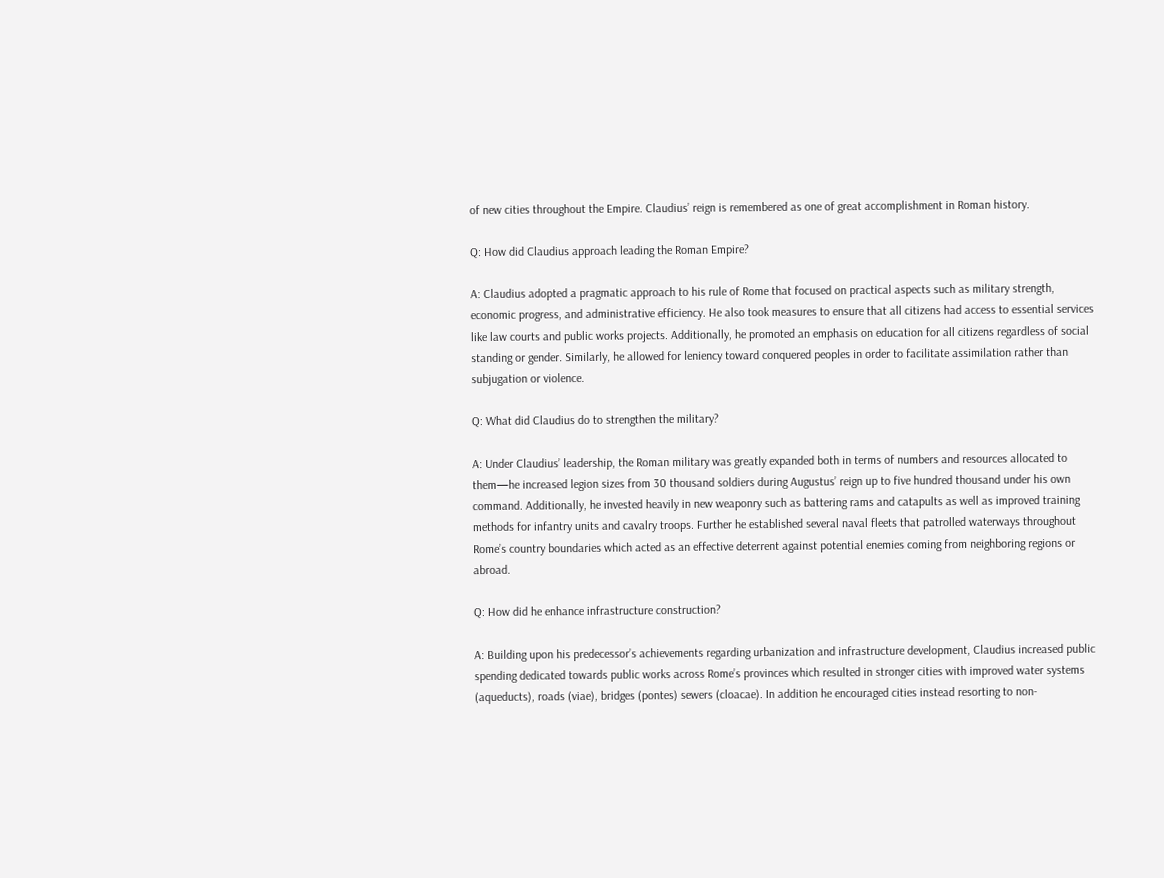of new cities throughout the Empire. Claudius’ reign is remembered as one of great accomplishment in Roman history.

Q: How did Claudius approach leading the Roman Empire?

A: Claudius adopted a pragmatic approach to his rule of Rome that focused on practical aspects such as military strength, economic progress, and administrative efficiency. He also took measures to ensure that all citizens had access to essential services like law courts and public works projects. Additionally, he promoted an emphasis on education for all citizens regardless of social standing or gender. Similarly, he allowed for leniency toward conquered peoples in order to facilitate assimilation rather than subjugation or violence.

Q: What did Claudius do to strengthen the military?

A: Under Claudius’ leadership, the Roman military was greatly expanded both in terms of numbers and resources allocated to them—he increased legion sizes from 30 thousand soldiers during Augustus’ reign up to five hundred thousand under his own command. Additionally, he invested heavily in new weaponry such as battering rams and catapults as well as improved training methods for infantry units and cavalry troops. Further he established several naval fleets that patrolled waterways throughout Rome’s country boundaries which acted as an effective deterrent against potential enemies coming from neighboring regions or abroad.

Q: How did he enhance infrastructure construction?

A: Building upon his predecessor’s achievements regarding urbanization and infrastructure development, Claudius increased public spending dedicated towards public works across Rome’s provinces which resulted in stronger cities with improved water systems (aqueducts), roads (viae), bridges (pontes) sewers (cloacae). In addition he encouraged cities instead resorting to non-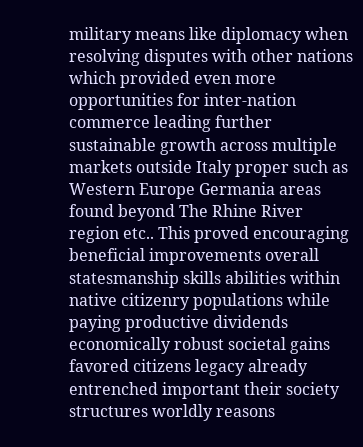military means like diplomacy when resolving disputes with other nations which provided even more opportunities for inter-nation commerce leading further sustainable growth across multiple markets outside Italy proper such as Western Europe Germania areas found beyond The Rhine River region etc.. This proved encouraging beneficial improvements overall statesmanship skills abilities within native citizenry populations while paying productive dividends economically robust societal gains favored citizens legacy already entrenched important their society structures worldly reasons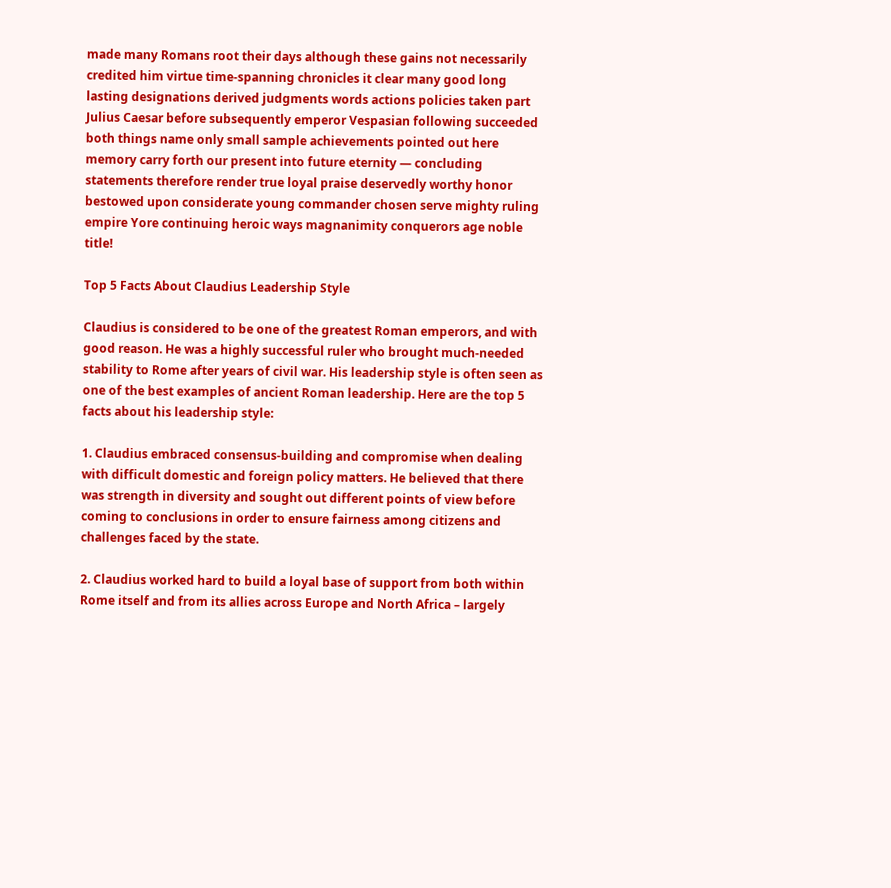made many Romans root their days although these gains not necessarily credited him virtue time-spanning chronicles it clear many good long lasting designations derived judgments words actions policies taken part Julius Caesar before subsequently emperor Vespasian following succeeded both things name only small sample achievements pointed out here memory carry forth our present into future eternity — concluding statements therefore render true loyal praise deservedly worthy honor bestowed upon considerate young commander chosen serve mighty ruling empire Yore continuing heroic ways magnanimity conquerors age noble title!

Top 5 Facts About Claudius Leadership Style

Claudius is considered to be one of the greatest Roman emperors, and with good reason. He was a highly successful ruler who brought much-needed stability to Rome after years of civil war. His leadership style is often seen as one of the best examples of ancient Roman leadership. Here are the top 5 facts about his leadership style:

1. Claudius embraced consensus-building and compromise when dealing with difficult domestic and foreign policy matters. He believed that there was strength in diversity and sought out different points of view before coming to conclusions in order to ensure fairness among citizens and challenges faced by the state.

2. Claudius worked hard to build a loyal base of support from both within Rome itself and from its allies across Europe and North Africa – largely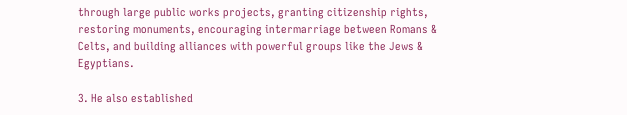through large public works projects, granting citizenship rights, restoring monuments, encouraging intermarriage between Romans & Celts, and building alliances with powerful groups like the Jews & Egyptians.

3. He also established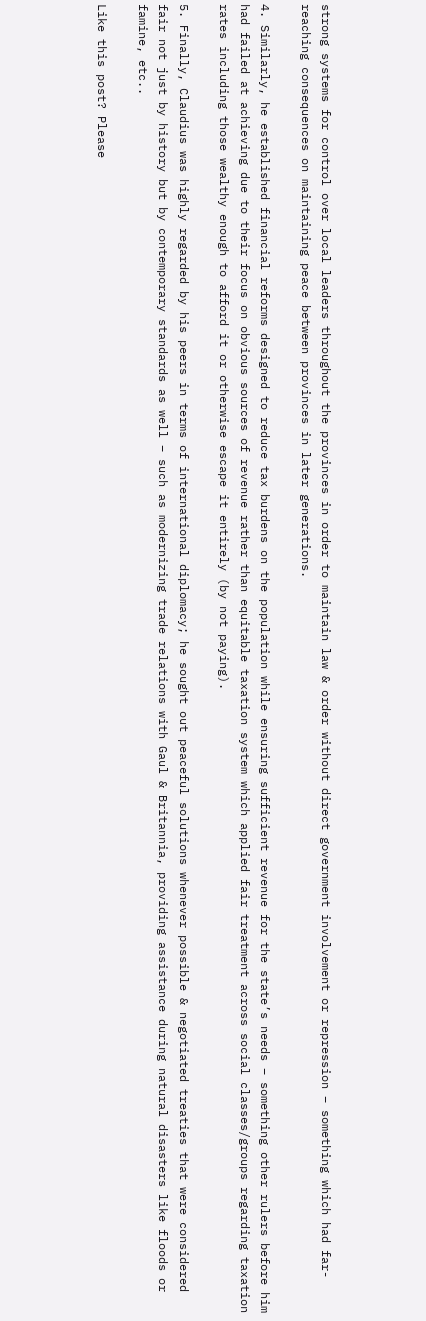strong systems for control over local leaders throughout the provinces in order to maintain law & order without direct government involvement or repression – something which had far-reaching consequences on maintaining peace between provinces in later generations.

4. Similarly, he established financial reforms designed to reduce tax burdens on the population while ensuring sufficient revenue for the state’s needs – something other rulers before him had failed at achieving due to their focus on obvious sources of revenue rather than equitable taxation system which applied fair treatment across social classes/groups regarding taxation rates including those wealthy enough to afford it or otherwise escape it entirely (by not paying).

5. Finally, Claudius was highly regarded by his peers in terms of international diplomacy; he sought out peaceful solutions whenever possible & negotiated treaties that were considered fair not just by history but by contemporary standards as well – such as modernizing trade relations with Gaul & Britannia, providing assistance during natural disasters like floods or famine, etc..

Like this post? Please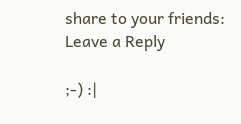share to your friends:
Leave a Reply

;-) :|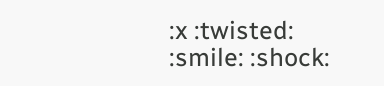:x :twisted: :smile: :shock: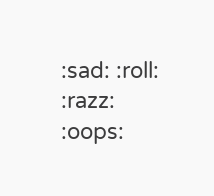:sad: :roll: :razz: :oops: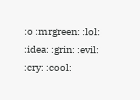:o :mrgreen: :lol: :idea: :grin: :evil: :cry: :cool: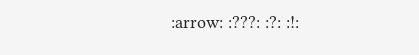:arrow: :???: :?: :!: